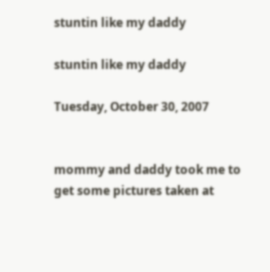stuntin like my daddy

stuntin like my daddy

Tuesday, October 30, 2007


mommy and daddy took me to get some pictures taken at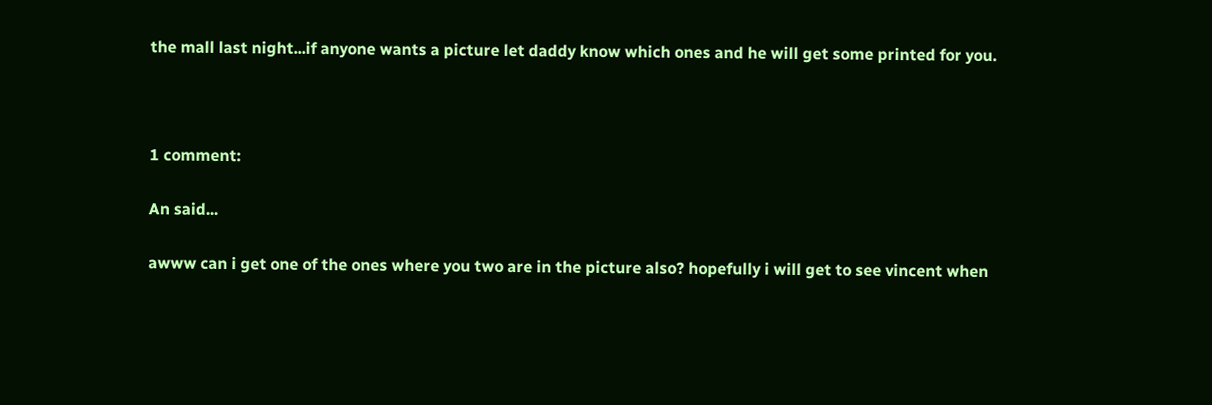the mall last night...if anyone wants a picture let daddy know which ones and he will get some printed for you.



1 comment:

An said...

awww can i get one of the ones where you two are in the picture also? hopefully i will get to see vincent when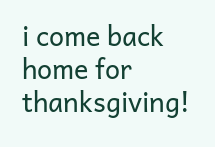i come back home for thanksgiving!